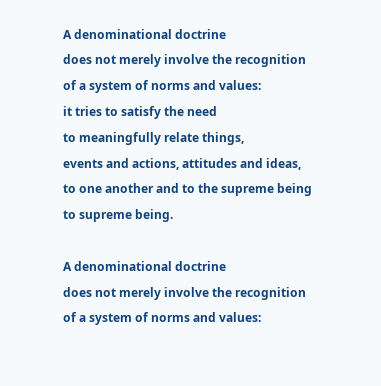A denominational doctrine
does not merely involve the recognition
of a system of norms and values:
it tries to satisfy the need
to meaningfully relate things,
events and actions, attitudes and ideas,
to one another and to the supreme being
to supreme being.

A denominational doctrine
does not merely involve the recognition
of a system of norms and values: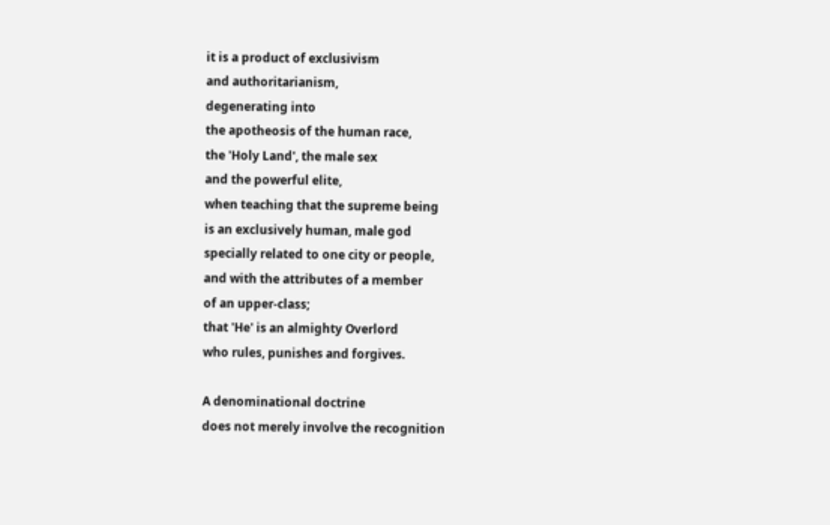it is a product of exclusivism
and authoritarianism,
degenerating into
the apotheosis of the human race,
the 'Holy Land', the male sex
and the powerful elite,
when teaching that the supreme being
is an exclusively human, male god
specially related to one city or people,
and with the attributes of a member
of an upper-class;
that 'He' is an almighty Overlord
who rules, punishes and forgives.

A denominational doctrine
does not merely involve the recognition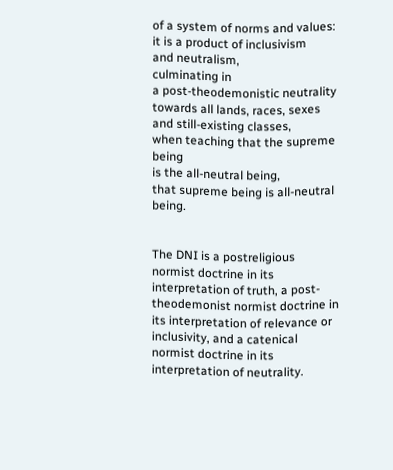of a system of norms and values:
it is a product of inclusivism
and neutralism,
culminating in
a post-theodemonistic neutrality
towards all lands, races, sexes
and still-existing classes,
when teaching that the supreme being
is the all-neutral being,
that supreme being is all-neutral being.


The DNI is a postreligious normist doctrine in its interpretation of truth, a post-theodemonist normist doctrine in its interpretation of relevance or inclusivity, and a catenical normist doctrine in its interpretation of neutrality.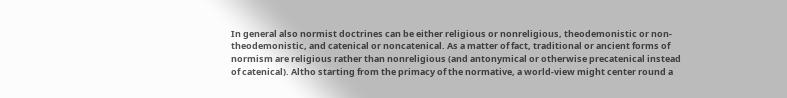In general also normist doctrines can be either religious or nonreligious, theodemonistic or non-theodemonistic, and catenical or noncatenical. As a matter of fact, traditional or ancient forms of normism are religious rather than nonreligious (and antonymical or otherwise precatenical instead of catenical). Altho starting from the primacy of the normative, a world-view might center round a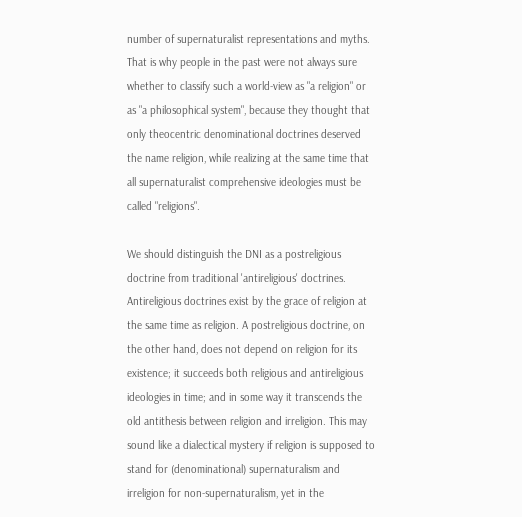number of supernaturalist representations and myths. That is why people in the past were not always sure whether to classify such a world-view as "a religion" or as "a philosophical system", because they thought that only theocentric denominational doctrines deserved the name religion, while realizing at the same time that all supernaturalist comprehensive ideologies must be called "religions".

We should distinguish the DNI as a postreligious doctrine from traditional 'antireligious' doctrines. Antireligious doctrines exist by the grace of religion at the same time as religion. A postreligious doctrine, on the other hand, does not depend on religion for its existence; it succeeds both religious and antireligious ideologies in time; and in some way it transcends the old antithesis between religion and irreligion. This may sound like a dialectical mystery if religion is supposed to stand for (denominational) supernaturalism and irreligion for non-supernaturalism, yet in the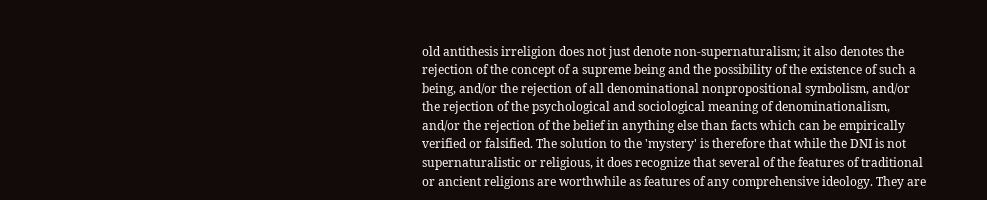old antithesis irreligion does not just denote non-supernaturalism; it also denotes the rejection of the concept of a supreme being and the possibility of the existence of such a being, and/or the rejection of all denominational nonpropositional symbolism, and/or the rejection of the psychological and sociological meaning of denominationalism, and/or the rejection of the belief in anything else than facts which can be empirically verified or falsified. The solution to the 'mystery' is therefore that while the DNI is not supernaturalistic or religious, it does recognize that several of the features of traditional or ancient religions are worthwhile as features of any comprehensive ideology. They are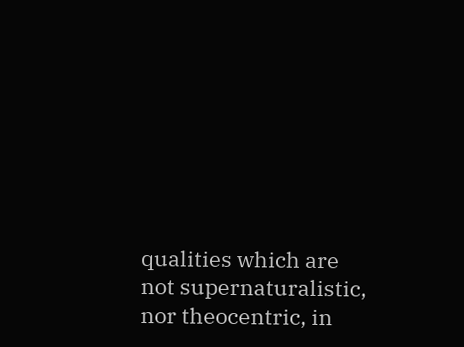qualities which are not supernaturalistic, nor theocentric, in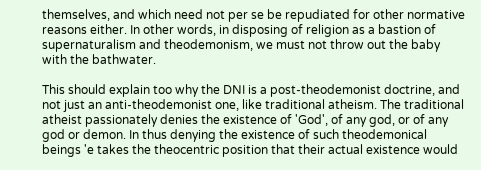themselves, and which need not per se be repudiated for other normative reasons either. In other words, in disposing of religion as a bastion of supernaturalism and theodemonism, we must not throw out the baby with the bathwater.

This should explain too why the DNI is a post-theodemonist doctrine, and not just an anti-theodemonist one, like traditional atheism. The traditional atheist passionately denies the existence of 'God', of any god, or of any god or demon. In thus denying the existence of such theodemonical beings 'e takes the theocentric position that their actual existence would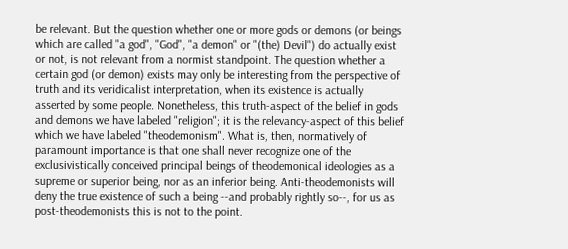be relevant. But the question whether one or more gods or demons (or beings which are called "a god", "God", "a demon" or "(the) Devil") do actually exist or not, is not relevant from a normist standpoint. The question whether a certain god (or demon) exists may only be interesting from the perspective of truth and its veridicalist interpretation, when its existence is actually asserted by some people. Nonetheless, this truth-aspect of the belief in gods and demons we have labeled "religion"; it is the relevancy-aspect of this belief which we have labeled "theodemonism". What is, then, normatively of paramount importance is that one shall never recognize one of the exclusivistically conceived principal beings of theodemonical ideologies as a supreme or superior being, nor as an inferior being. Anti-theodemonists will deny the true existence of such a being --and probably rightly so--, for us as post-theodemonists this is not to the point.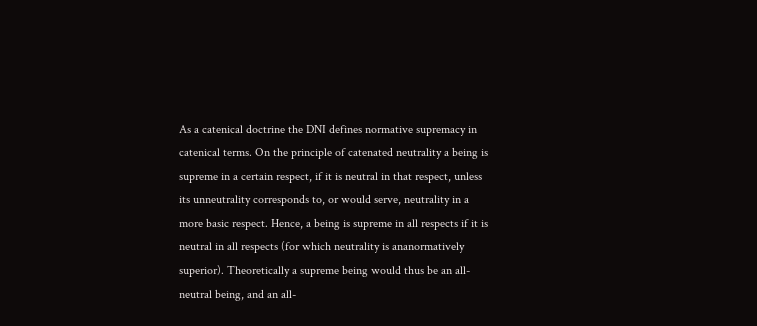As a catenical doctrine the DNI defines normative supremacy in catenical terms. On the principle of catenated neutrality a being is supreme in a certain respect, if it is neutral in that respect, unless its unneutrality corresponds to, or would serve, neutrality in a more basic respect. Hence, a being is supreme in all respects if it is neutral in all respects (for which neutrality is ananormatively superior). Theoretically a supreme being would thus be an all-neutral being, and an all-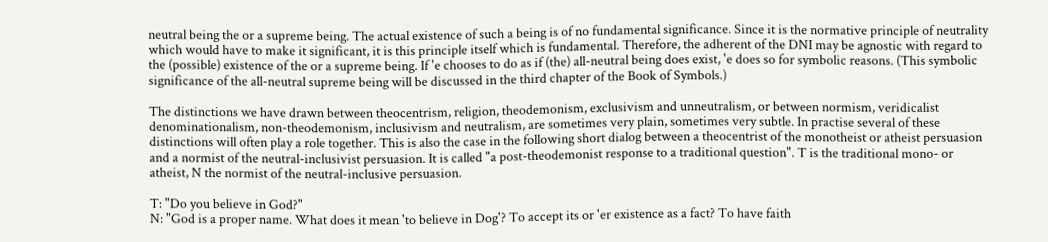neutral being the or a supreme being. The actual existence of such a being is of no fundamental significance. Since it is the normative principle of neutrality which would have to make it significant, it is this principle itself which is fundamental. Therefore, the adherent of the DNI may be agnostic with regard to the (possible) existence of the or a supreme being. If 'e chooses to do as if (the) all-neutral being does exist, 'e does so for symbolic reasons. (This symbolic significance of the all-neutral supreme being will be discussed in the third chapter of the Book of Symbols.)

The distinctions we have drawn between theocentrism, religion, theodemonism, exclusivism and unneutralism, or between normism, veridicalist denominationalism, non-theodemonism, inclusivism and neutralism, are sometimes very plain, sometimes very subtle. In practise several of these distinctions will often play a role together. This is also the case in the following short dialog between a theocentrist of the monotheist or atheist persuasion and a normist of the neutral-inclusivist persuasion. It is called "a post-theodemonist response to a traditional question". T is the traditional mono- or atheist, N the normist of the neutral-inclusive persuasion.

T: "Do you believe in God?"
N: "God is a proper name. What does it mean 'to believe in Dog'? To accept its or 'er existence as a fact? To have faith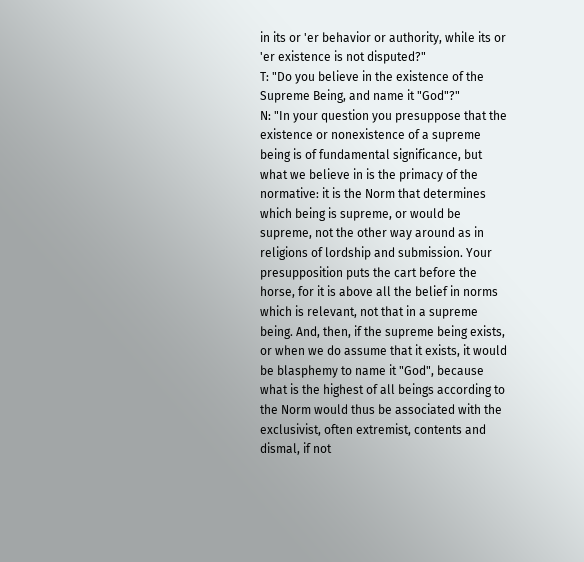in its or 'er behavior or authority, while its or 'er existence is not disputed?"
T: "Do you believe in the existence of the Supreme Being, and name it "God"?"
N: "In your question you presuppose that the existence or nonexistence of a supreme being is of fundamental significance, but what we believe in is the primacy of the normative: it is the Norm that determines which being is supreme, or would be supreme, not the other way around as in religions of lordship and submission. Your presupposition puts the cart before the horse, for it is above all the belief in norms which is relevant, not that in a supreme being. And, then, if the supreme being exists, or when we do assume that it exists, it would be blasphemy to name it "God", because what is the highest of all beings according to the Norm would thus be associated with the exclusivist, often extremist, contents and dismal, if not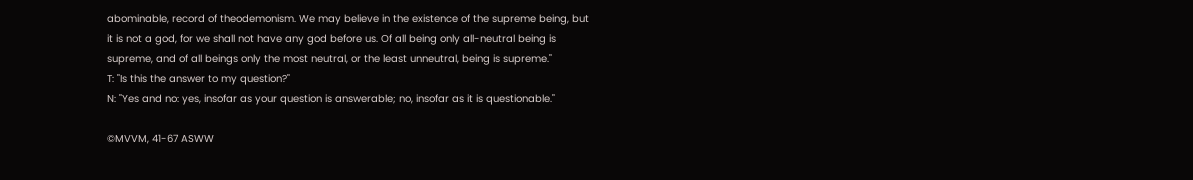abominable, record of theodemonism. We may believe in the existence of the supreme being, but it is not a god, for we shall not have any god before us. Of all being only all-neutral being is supreme, and of all beings only the most neutral, or the least unneutral, being is supreme."
T: "Is this the answer to my question?"
N: "Yes and no: yes, insofar as your question is answerable; no, insofar as it is questionable."

©MVVM, 41-67 ASWW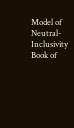Model of Neutral-Inclusivity
Book of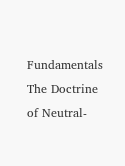Fundamentals
The Doctrine of Neutral-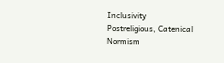Inclusivity
Postreligious, Catenical Normism